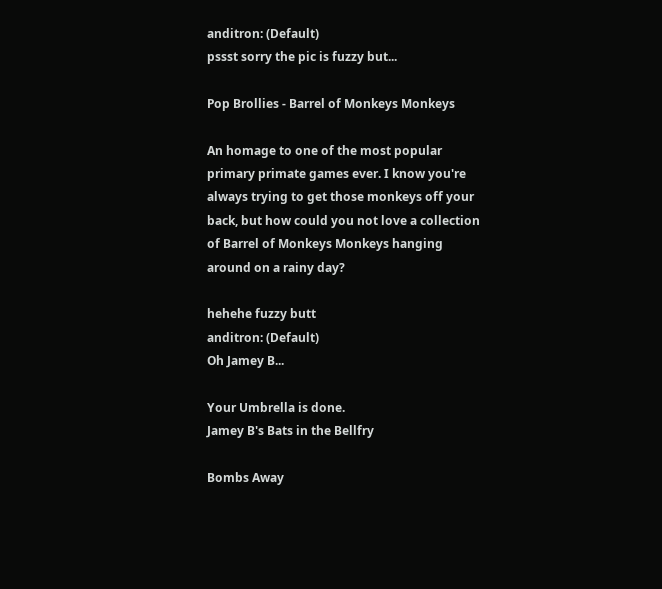anditron: (Default)
pssst sorry the pic is fuzzy but...

Pop Brollies - Barrel of Monkeys Monkeys

An homage to one of the most popular primary primate games ever. I know you're always trying to get those monkeys off your back, but how could you not love a collection of Barrel of Monkeys Monkeys hanging around on a rainy day?

hehehe fuzzy butt
anditron: (Default)
Oh Jamey B...

Your Umbrella is done.
Jamey B's Bats in the Bellfry

Bombs Away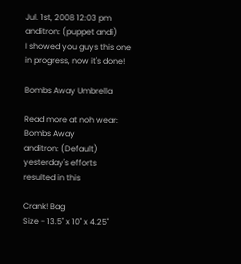Jul. 1st, 2008 12:03 pm
anditron: (puppet andi)
I showed you guys this one in progress, now it's done!

Bombs Away Umbrella

Read more at noh wear: Bombs Away
anditron: (Default)
yesterday's efforts resulted in this

Crank! Bag
Size - 13.5" x 10" x 4.25"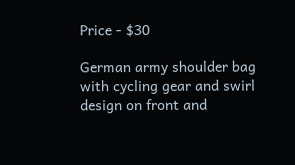Price - $30

German army shoulder bag with cycling gear and swirl design on front and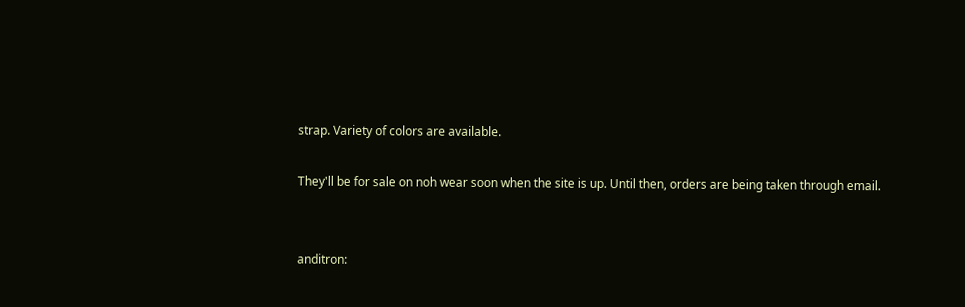strap. Variety of colors are available.

They'll be for sale on noh wear soon when the site is up. Until then, orders are being taken through email.


anditron: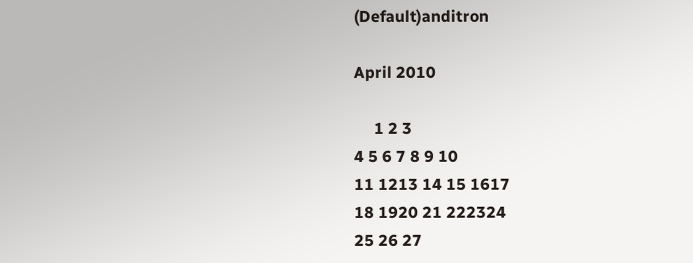(Default)anditron

April 2010

     1 2 3
4 5 6 7 8 9 10
11 1213 14 15 1617
18 1920 21 222324
25 26 27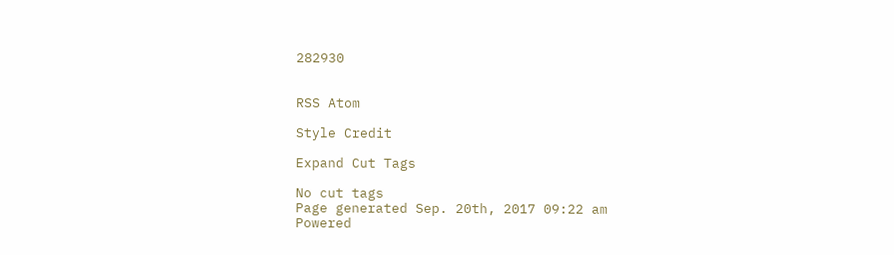282930


RSS Atom

Style Credit

Expand Cut Tags

No cut tags
Page generated Sep. 20th, 2017 09:22 am
Powered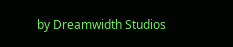by Dreamwidth Studios